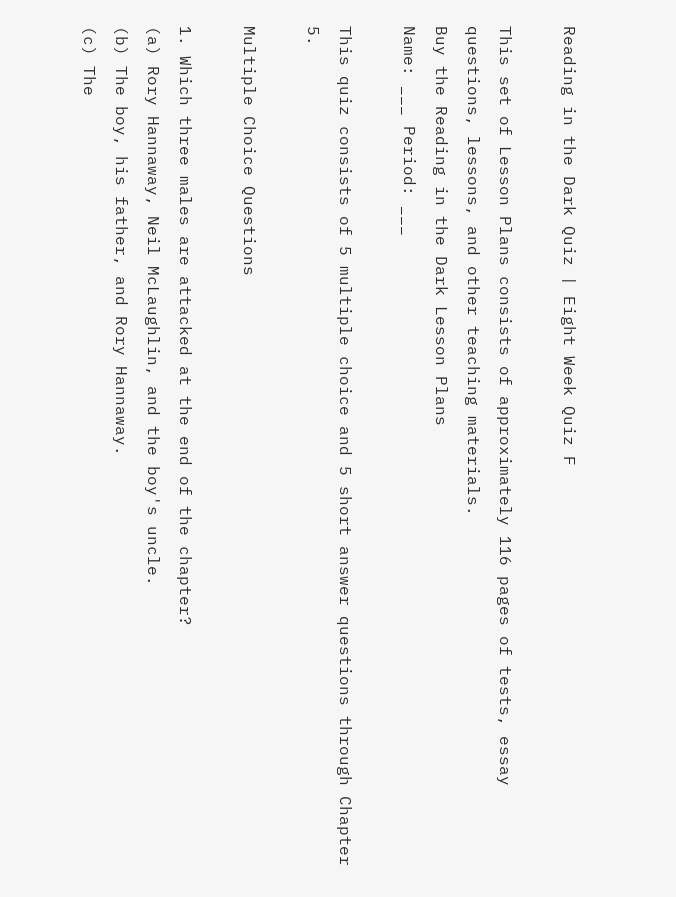Reading in the Dark Quiz | Eight Week Quiz F

This set of Lesson Plans consists of approximately 116 pages of tests, essay questions, lessons, and other teaching materials.
Buy the Reading in the Dark Lesson Plans
Name: ___ Period: ___

This quiz consists of 5 multiple choice and 5 short answer questions through Chapter 5.

Multiple Choice Questions

1. Which three males are attacked at the end of the chapter?
(a) Rory Hannaway, Neil McLaughlin, and the boy's uncle.
(b) The boy, his father, and Rory Hannaway.
(c) The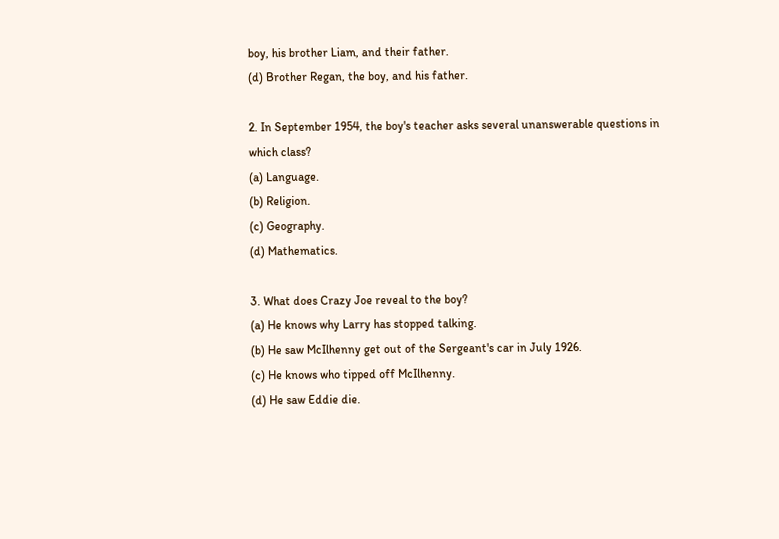boy, his brother Liam, and their father.
(d) Brother Regan, the boy, and his father.

2. In September 1954, the boy's teacher asks several unanswerable questions in which class?
(a) Language.
(b) Religion.
(c) Geography.
(d) Mathematics.

3. What does Crazy Joe reveal to the boy?
(a) He knows why Larry has stopped talking.
(b) He saw McIlhenny get out of the Sergeant's car in July 1926.
(c) He knows who tipped off McIlhenny.
(d) He saw Eddie die.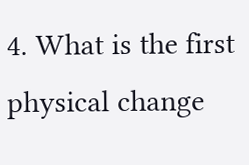4. What is the first physical change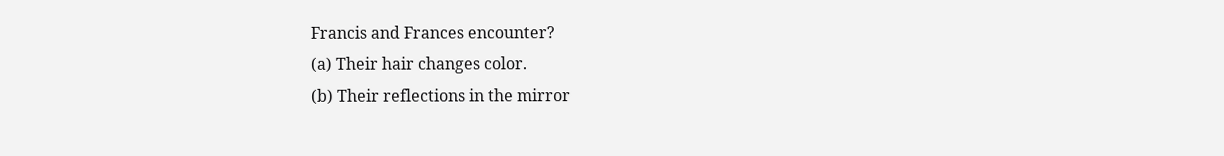Francis and Frances encounter?
(a) Their hair changes color.
(b) Their reflections in the mirror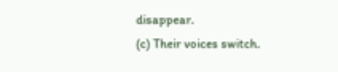disappear.
(c) Their voices switch.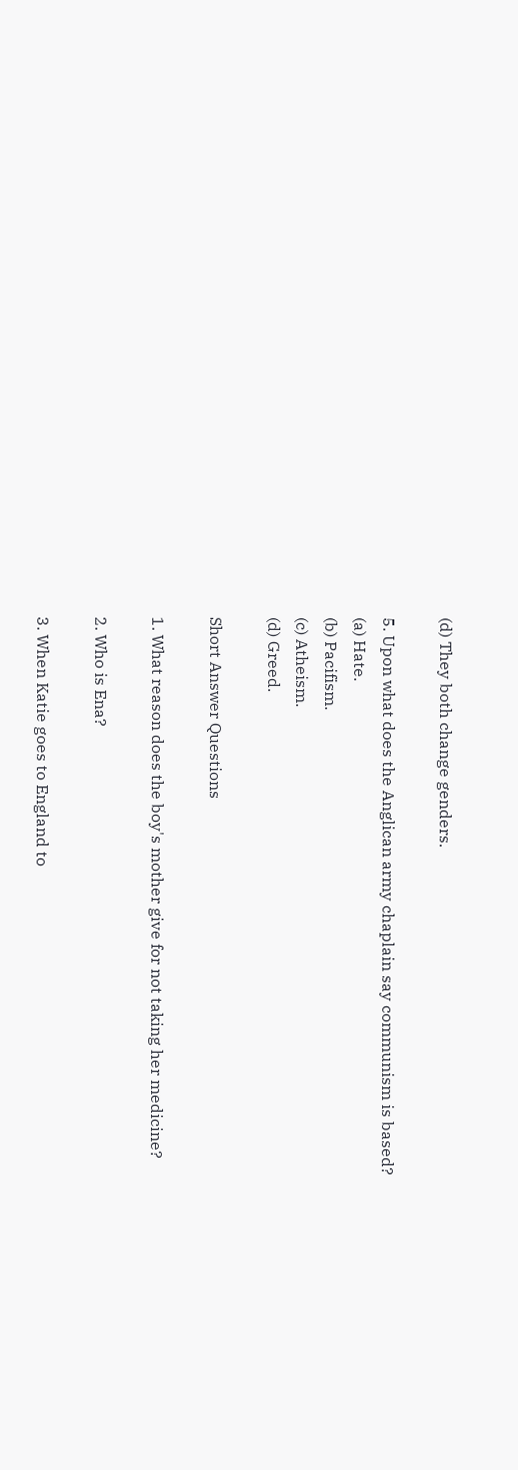(d) They both change genders.

5. Upon what does the Anglican army chaplain say communism is based?
(a) Hate.
(b) Pacifism.
(c) Atheism.
(d) Greed.

Short Answer Questions

1. What reason does the boy's mother give for not taking her medicine?

2. Who is Ena?

3. When Katie goes to England to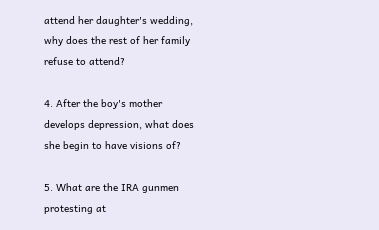attend her daughter's wedding, why does the rest of her family refuse to attend?

4. After the boy's mother develops depression, what does she begin to have visions of?

5. What are the IRA gunmen protesting at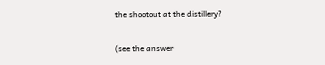the shootout at the distillery?

(see the answer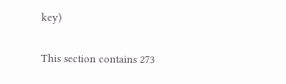key)

This section contains 273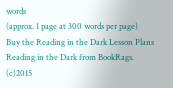words
(approx. 1 page at 300 words per page)
Buy the Reading in the Dark Lesson Plans
Reading in the Dark from BookRags. (c)2015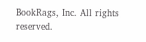BookRags, Inc. All rights reserved.